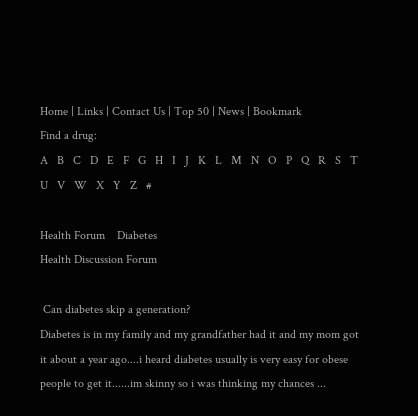Home | Links | Contact Us | Top 50 | News | Bookmark
Find a drug:
A   B   C   D   E   F   G   H   I   J   K   L   M   N   O   P   Q   R   S   T   U   V   W   X   Y   Z   #

Health Forum    Diabetes
Health Discussion Forum

 Can diabetes skip a generation?
Diabetes is in my family and my grandfather had it and my mom got it about a year ago....i heard diabetes usually is very easy for obese people to get it......im skinny so i was thinking my chances ...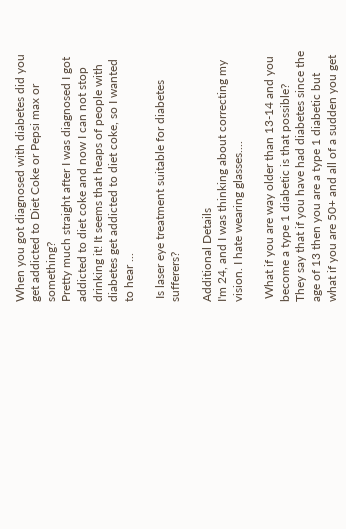When you got diagnosed with diabetes did you get addicted to Diet Coke or Pepsi max or something?
Pretty much straight after I was diagnosed I got addicted to diet coke and now I can not stop drinking it! It seems that heaps of people with diabetes get addicted to diet coke, so I wanted to hear ...

 Is laser eye treatment suitable for diabetes sufferers?

Additional Details
I'm 24, and I was thinking about correcting my vision. I hate wearing glasses....

 What if you are way older than 13-14 and you become a type 1 diabetic is that possible?
They say that if you have had diabetes since the age of 13 then you are a type 1 diabetic but what if you are 50+ and all of a sudden you get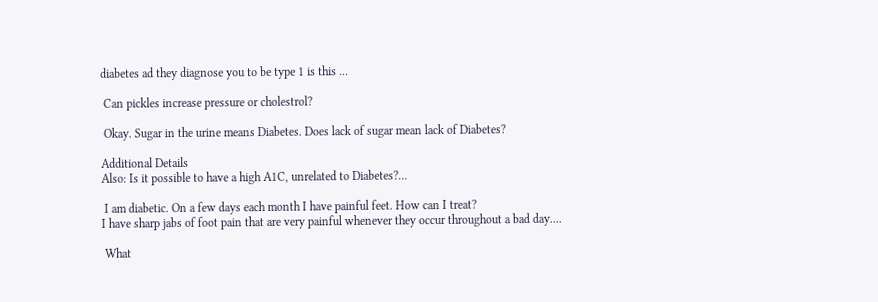diabetes ad they diagnose you to be type 1 is this ...

 Can pickles increase pressure or cholestrol?

 Okay. Sugar in the urine means Diabetes. Does lack of sugar mean lack of Diabetes?

Additional Details
Also: Is it possible to have a high A1C, unrelated to Diabetes?...

 I am diabetic. On a few days each month I have painful feet. How can I treat?
I have sharp jabs of foot pain that are very painful whenever they occur throughout a bad day....

 What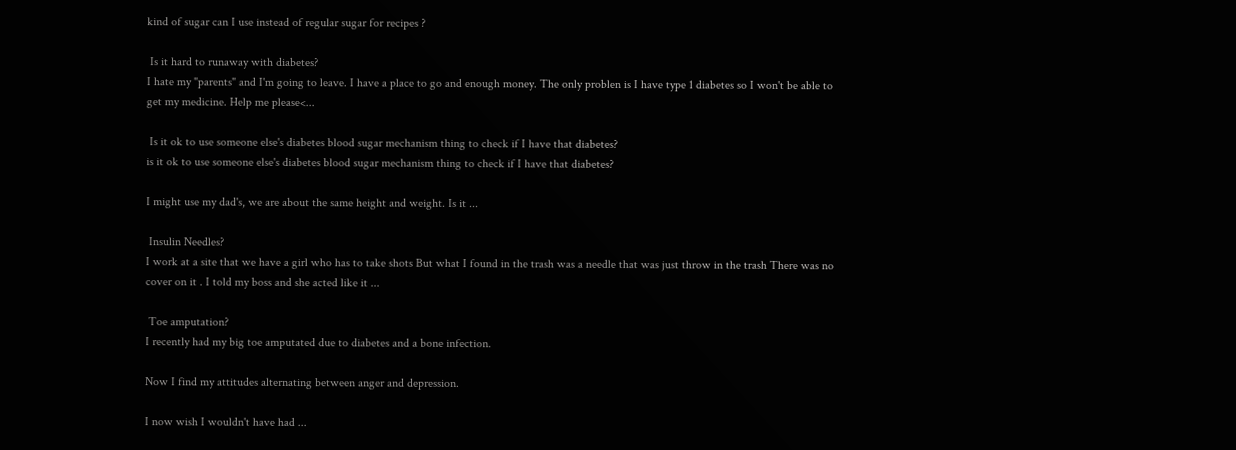kind of sugar can I use instead of regular sugar for recipes ?

 Is it hard to runaway with diabetes?
I hate my "parents" and I'm going to leave. I have a place to go and enough money. The only problen is I have type 1 diabetes so I won't be able to get my medicine. Help me please<...

 Is it ok to use someone else's diabetes blood sugar mechanism thing to check if I have that diabetes?
is it ok to use someone else's diabetes blood sugar mechanism thing to check if I have that diabetes?

I might use my dad's, we are about the same height and weight. Is it ...

 Insulin Needles?
I work at a site that we have a girl who has to take shots But what I found in the trash was a needle that was just throw in the trash There was no cover on it . I told my boss and she acted like it ...

 Toe amputation?
I recently had my big toe amputated due to diabetes and a bone infection.

Now I find my attitudes alternating between anger and depression.

I now wish I wouldn't have had ...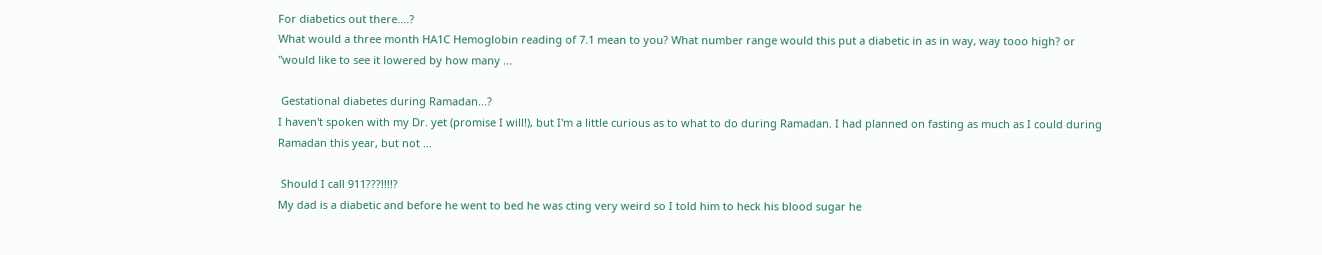For diabetics out there....?
What would a three month HA1C Hemoglobin reading of 7.1 mean to you? What number range would this put a diabetic in as in way, way tooo high? or "would like to see it lowered by how many ...

 Gestational diabetes during Ramadan...?
I haven't spoken with my Dr. yet (promise I will!), but I'm a little curious as to what to do during Ramadan. I had planned on fasting as much as I could during Ramadan this year, but not ...

 Should I call 911???!!!!?
My dad is a diabetic and before he went to bed he was cting very weird so I told him to heck his blood sugar he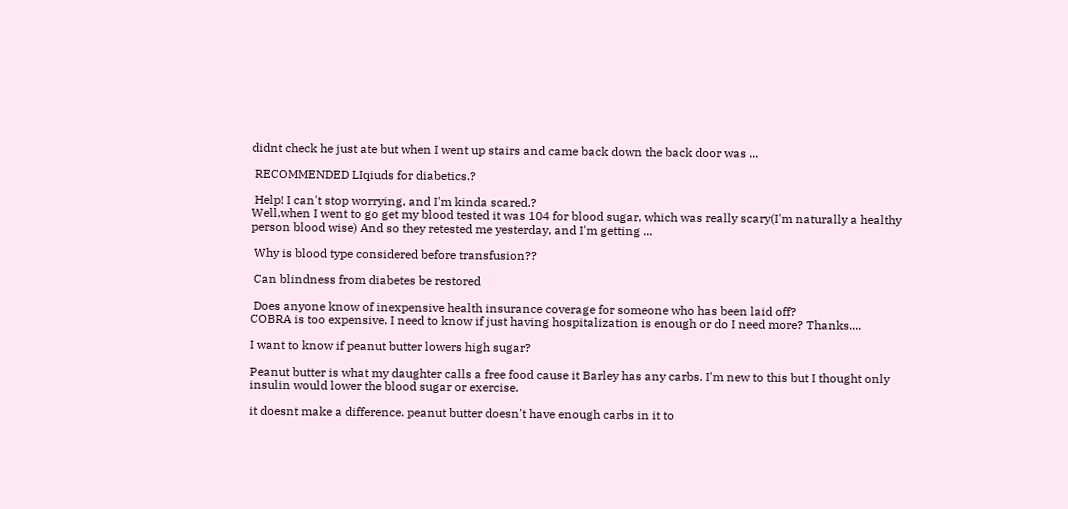didnt check he just ate but when I went up stairs and came back down the back door was ...

 RECOMMENDED LIqiuds for diabetics.?

 Help! I can't stop worrying, and I'm kinda scared.?
Well,when I went to go get my blood tested it was 104 for blood sugar, which was really scary(I'm naturally a healthy person blood wise) And so they retested me yesterday, and I'm getting ...

 Why is blood type considered before transfusion??

 Can blindness from diabetes be restored

 Does anyone know of inexpensive health insurance coverage for someone who has been laid off?
COBRA is too expensive. I need to know if just having hospitalization is enough or do I need more? Thanks....

I want to know if peanut butter lowers high sugar?

Peanut butter is what my daughter calls a free food cause it Barley has any carbs. I'm new to this but I thought only insulin would lower the blood sugar or exercise.

it doesnt make a difference. peanut butter doesn't have enough carbs in it to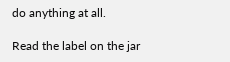do anything at all.

Read the label on the jar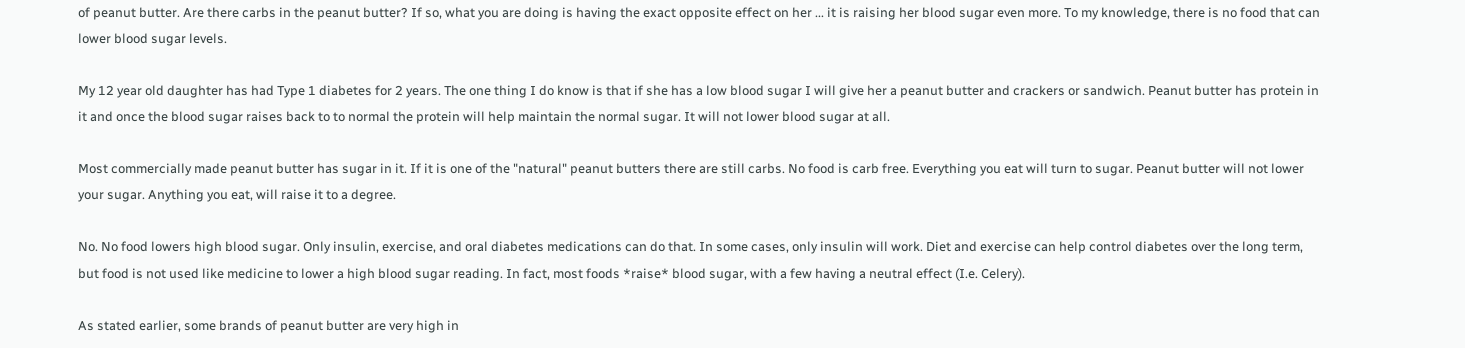of peanut butter. Are there carbs in the peanut butter? If so, what you are doing is having the exact opposite effect on her ... it is raising her blood sugar even more. To my knowledge, there is no food that can lower blood sugar levels.

My 12 year old daughter has had Type 1 diabetes for 2 years. The one thing I do know is that if she has a low blood sugar I will give her a peanut butter and crackers or sandwich. Peanut butter has protein in it and once the blood sugar raises back to to normal the protein will help maintain the normal sugar. It will not lower blood sugar at all.

Most commercially made peanut butter has sugar in it. If it is one of the "natural" peanut butters there are still carbs. No food is carb free. Everything you eat will turn to sugar. Peanut butter will not lower your sugar. Anything you eat, will raise it to a degree.

No. No food lowers high blood sugar. Only insulin, exercise, and oral diabetes medications can do that. In some cases, only insulin will work. Diet and exercise can help control diabetes over the long term, but food is not used like medicine to lower a high blood sugar reading. In fact, most foods *raise* blood sugar, with a few having a neutral effect (I.e. Celery).

As stated earlier, some brands of peanut butter are very high in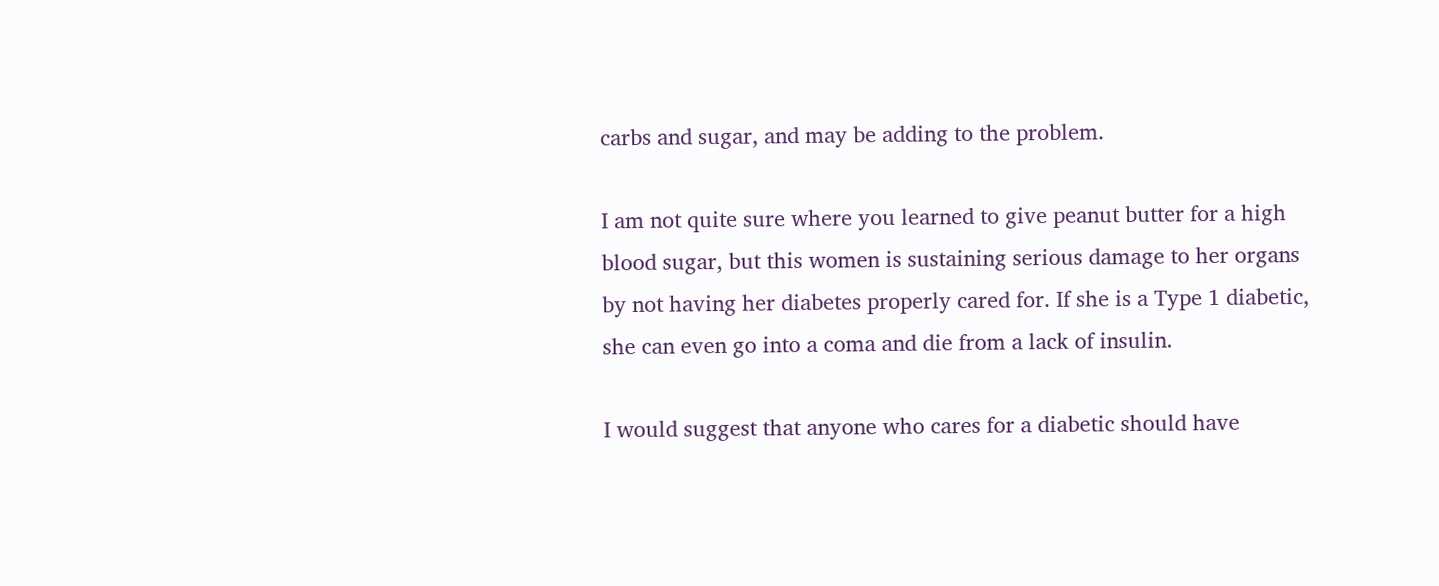carbs and sugar, and may be adding to the problem.

I am not quite sure where you learned to give peanut butter for a high blood sugar, but this women is sustaining serious damage to her organs by not having her diabetes properly cared for. If she is a Type 1 diabetic, she can even go into a coma and die from a lack of insulin.

I would suggest that anyone who cares for a diabetic should have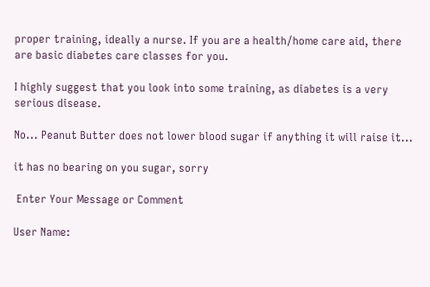proper training, ideally a nurse. If you are a health/home care aid, there are basic diabetes care classes for you.

I highly suggest that you look into some training, as diabetes is a very serious disease.

No... Peanut Butter does not lower blood sugar if anything it will raise it...

it has no bearing on you sugar, sorry

 Enter Your Message or Comment

User Name: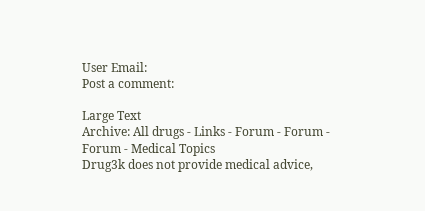User Email:
Post a comment:

Large Text
Archive: All drugs - Links - Forum - Forum - Forum - Medical Topics
Drug3k does not provide medical advice,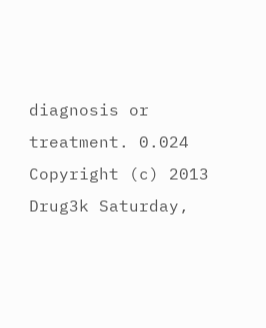diagnosis or treatment. 0.024
Copyright (c) 2013 Drug3k Saturday,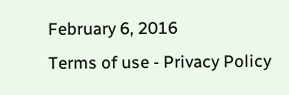February 6, 2016
Terms of use - Privacy Policy